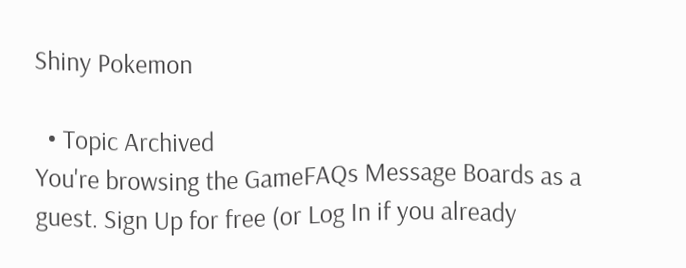Shiny Pokemon

  • Topic Archived
You're browsing the GameFAQs Message Boards as a guest. Sign Up for free (or Log In if you already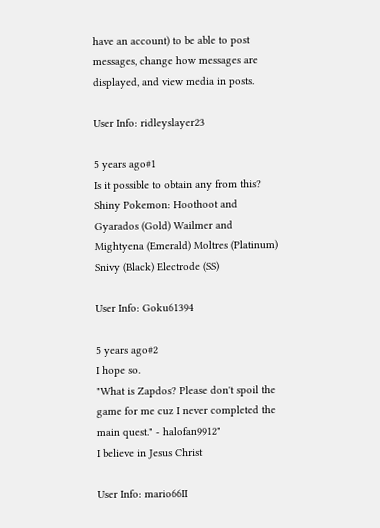have an account) to be able to post messages, change how messages are displayed, and view media in posts.

User Info: ridleyslayer23

5 years ago#1
Is it possible to obtain any from this?
Shiny Pokemon: Hoothoot and Gyarados (Gold) Wailmer and Mightyena (Emerald) Moltres (Platinum) Snivy (Black) Electrode (SS)

User Info: Goku61394

5 years ago#2
I hope so.
"What is Zapdos? Please don't spoil the game for me cuz I never completed the main quest." - halofan9912"
I believe in Jesus Christ

User Info: mario66II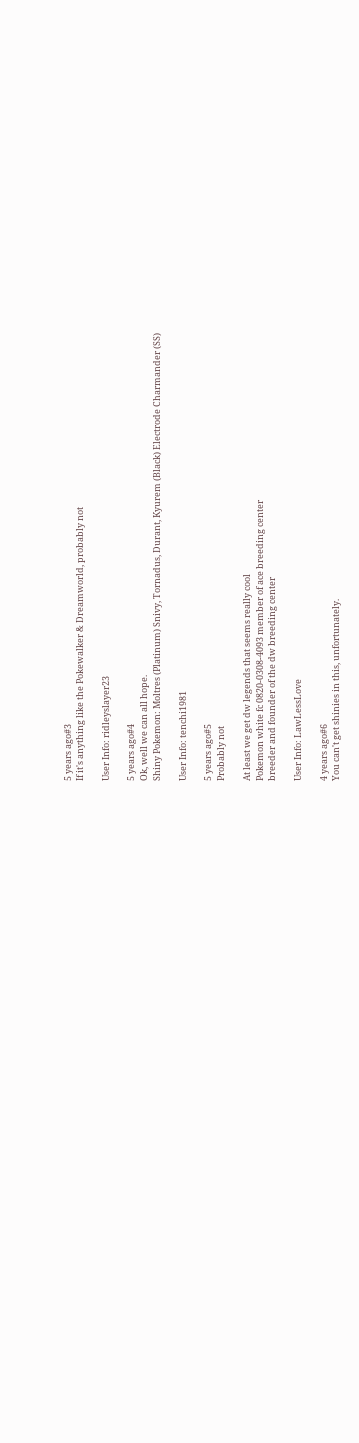5 years ago#3
If it's anything like the Pokewalker & Dreamworld, probably not

User Info: ridleyslayer23

5 years ago#4
Ok, well we can all hope.
Shiny Pokemon: Moltres (Platinum) Snivy, Tornadus, Durant, Kyurem (Black) Electrode Charmander (SS)

User Info: tenchi1981

5 years ago#5
Probably not

At least we get dw legends that seems really cool
Pokemon white fc 0820-0308-4093 member of ace breeding center
breeder and founder of the dw breeding center

User Info: LawLessLove

4 years ago#6
You can't get shinies in this, unfortunately.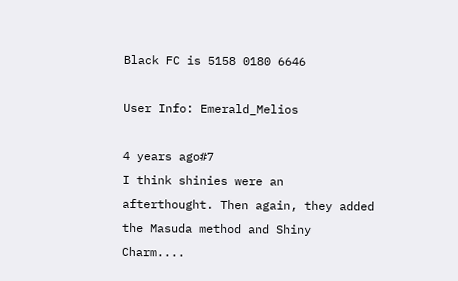Black FC is 5158 0180 6646

User Info: Emerald_Melios

4 years ago#7
I think shinies were an afterthought. Then again, they added the Masuda method and Shiny Charm....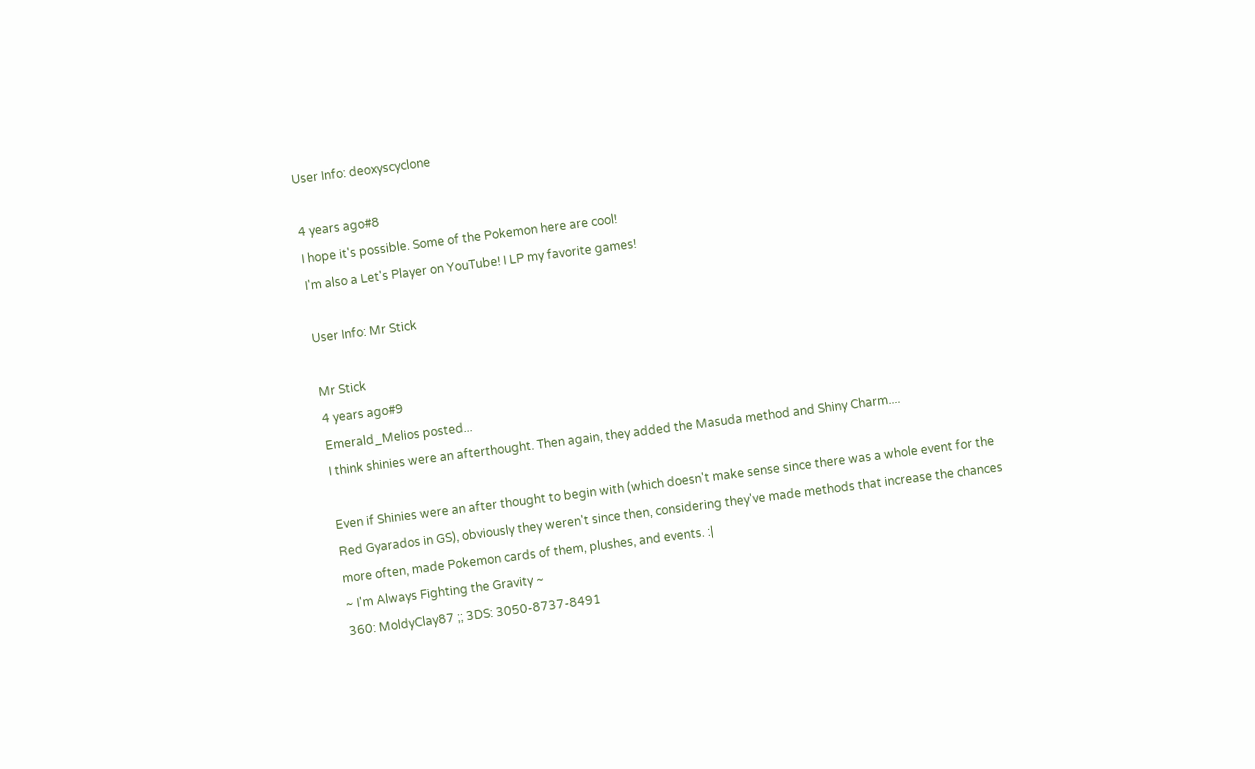User Info: deoxyscyclone

4 years ago#8
I hope it's possible. Some of the Pokemon here are cool!
I'm also a Let's Player on YouTube! I LP my favorite games!

User Info: Mr Stick

Mr Stick
4 years ago#9
Emerald_Melios posted...
I think shinies were an afterthought. Then again, they added the Masuda method and Shiny Charm....

Even if Shinies were an after thought to begin with (which doesn't make sense since there was a whole event for the Red Gyarados in GS), obviously they weren't since then, considering they've made methods that increase the chances more often, made Pokemon cards of them, plushes, and events. :|
~ I'm Always Fighting the Gravity ~
360: MoldyClay87 ;; 3DS: 3050-8737-8491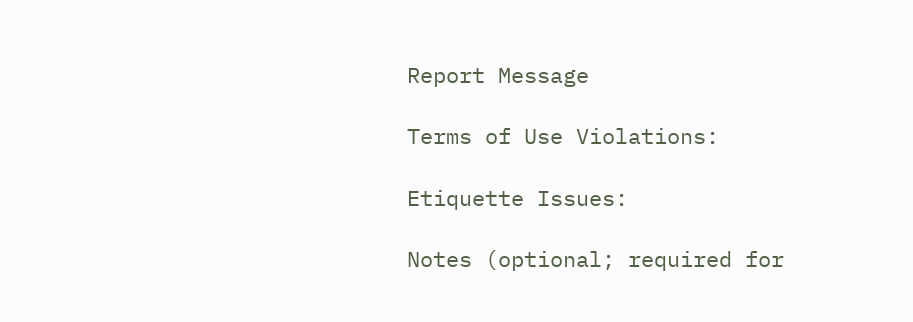Report Message

Terms of Use Violations:

Etiquette Issues:

Notes (optional; required for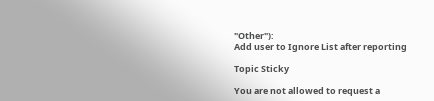"Other"):
Add user to Ignore List after reporting

Topic Sticky

You are not allowed to request a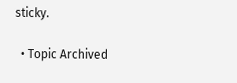sticky.

  • Topic Archived